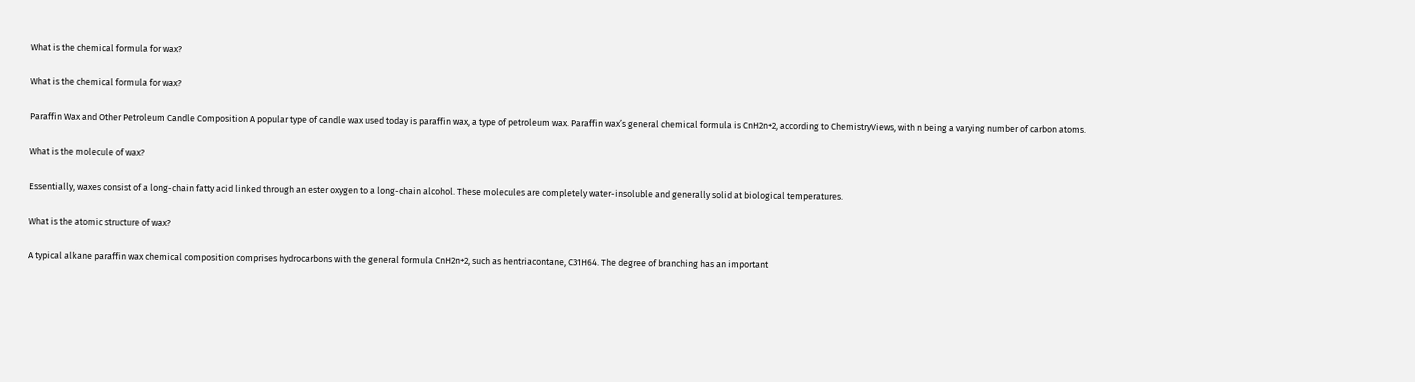What is the chemical formula for wax?

What is the chemical formula for wax?

Paraffin Wax and Other Petroleum Candle Composition A popular type of candle wax used today is paraffin wax, a type of petroleum wax. Paraffin wax’s general chemical formula is CnH2n+2, according to ChemistryViews, with n being a varying number of carbon atoms.

What is the molecule of wax?

Essentially, waxes consist of a long-chain fatty acid linked through an ester oxygen to a long-chain alcohol. These molecules are completely water-insoluble and generally solid at biological temperatures.

What is the atomic structure of wax?

A typical alkane paraffin wax chemical composition comprises hydrocarbons with the general formula CnH2n+2, such as hentriacontane, C31H64. The degree of branching has an important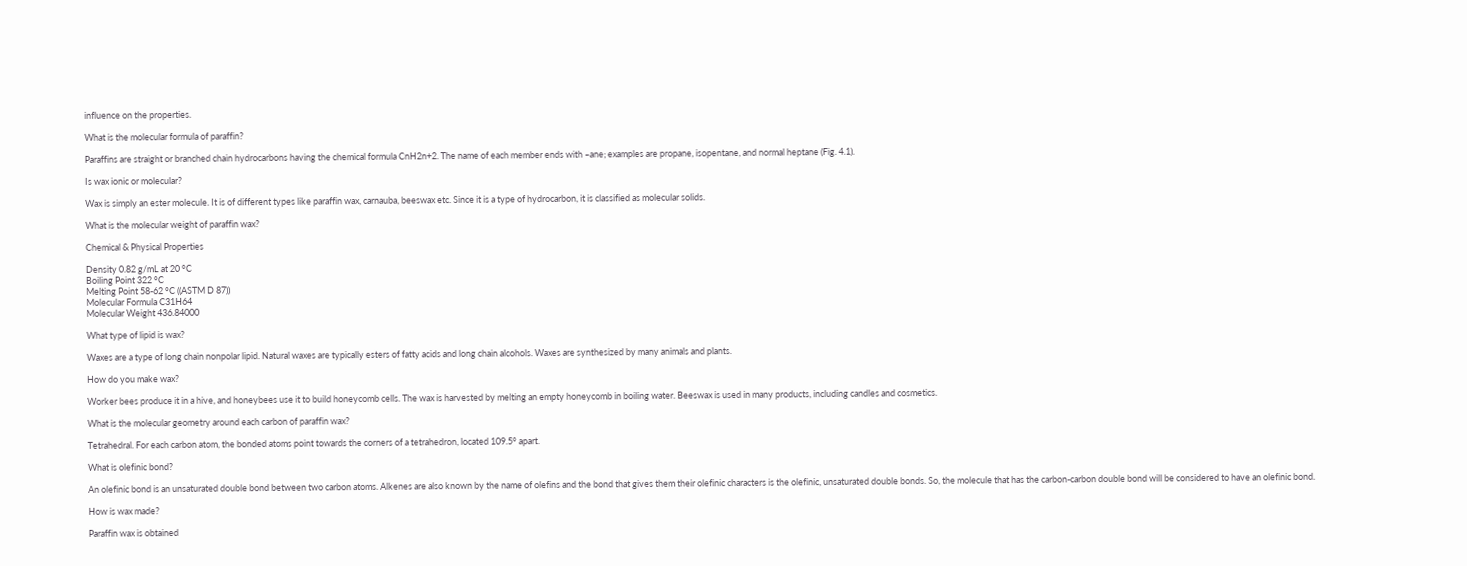influence on the properties.

What is the molecular formula of paraffin?

Paraffins are straight or branched chain hydrocarbons having the chemical formula CnH2n+2. The name of each member ends with –ane; examples are propane, isopentane, and normal heptane (Fig. 4.1).

Is wax ionic or molecular?

Wax is simply an ester molecule. It is of different types like paraffin wax, carnauba, beeswax etc. Since it is a type of hydrocarbon, it is classified as molecular solids.

What is the molecular weight of paraffin wax?

Chemical & Physical Properties

Density 0.82 g/mL at 20 °C
Boiling Point 322 °C
Melting Point 58-62 °C ((ASTM D 87))
Molecular Formula C31H64
Molecular Weight 436.84000

What type of lipid is wax?

Waxes are a type of long chain nonpolar lipid. Natural waxes are typically esters of fatty acids and long chain alcohols. Waxes are synthesized by many animals and plants.

How do you make wax?

Worker bees produce it in a hive, and honeybees use it to build honeycomb cells. The wax is harvested by melting an empty honeycomb in boiling water. Beeswax is used in many products, including candles and cosmetics.

What is the molecular geometry around each carbon of paraffin wax?

Tetrahedral. For each carbon atom, the bonded atoms point towards the corners of a tetrahedron, located 109.5° apart.

What is olefinic bond?

An olefinic bond is an unsaturated double bond between two carbon atoms. Alkenes are also known by the name of olefins and the bond that gives them their olefinic characters is the olefinic, unsaturated double bonds. So, the molecule that has the carbon-carbon double bond will be considered to have an olefinic bond.

How is wax made?

Paraffin wax is obtained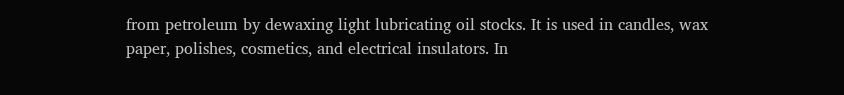from petroleum by dewaxing light lubricating oil stocks. It is used in candles, wax paper, polishes, cosmetics, and electrical insulators. In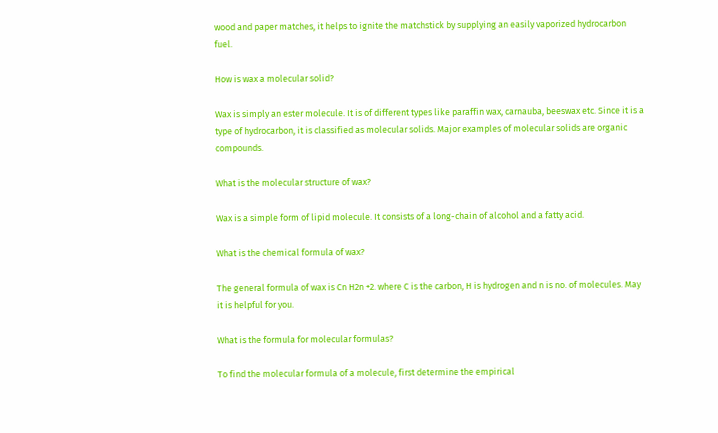wood and paper matches, it helps to ignite the matchstick by supplying an easily vaporized hydrocarbon fuel.

How is wax a molecular solid?

Wax is simply an ester molecule. It is of different types like paraffin wax, carnauba, beeswax etc. Since it is a type of hydrocarbon, it is classified as molecular solids. Major examples of molecular solids are organic compounds.

What is the molecular structure of wax?

Wax is a simple form of lipid molecule. It consists of a long-chain of alcohol and a fatty acid.

What is the chemical formula of wax?

The general formula of wax is Cn H2n +2. where C is the carbon, H is hydrogen and n is no. of molecules. May it is helpful for you.

What is the formula for molecular formulas?

To find the molecular formula of a molecule, first determine the empirical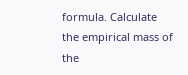formula. Calculate the empirical mass of the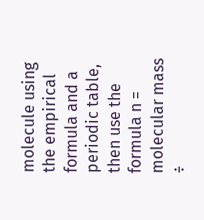molecule using the empirical formula and a periodic table, then use the formula n = molecular mass ÷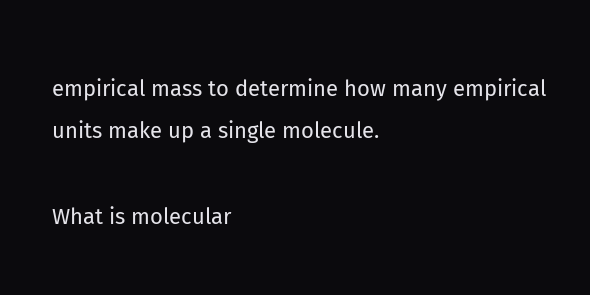empirical mass to determine how many empirical units make up a single molecule.

What is molecular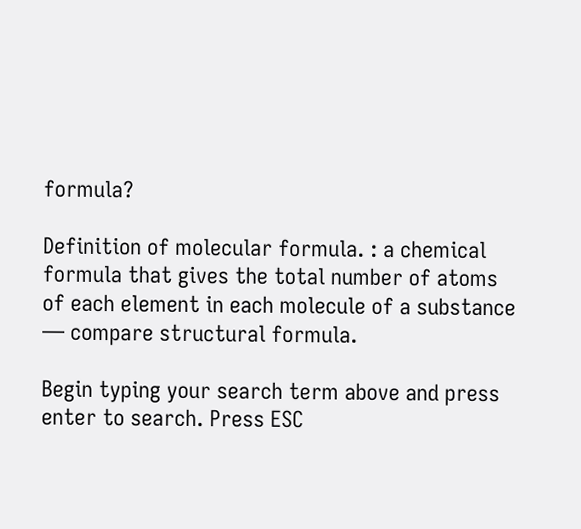formula?

Definition of molecular formula. : a chemical formula that gives the total number of atoms of each element in each molecule of a substance — compare structural formula.

Begin typing your search term above and press enter to search. Press ESC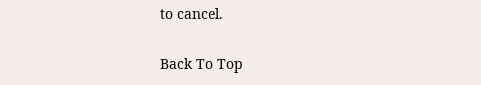to cancel.

Back To Top